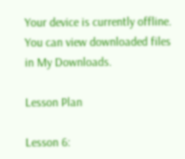Your device is currently offline. You can view downloaded files in My Downloads.

Lesson Plan

Lesson 6: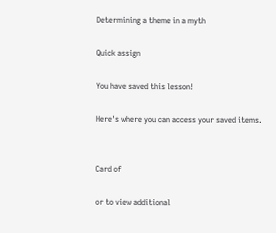Determining a theme in a myth

Quick assign

You have saved this lesson!

Here's where you can access your saved items.


Card of

or to view additional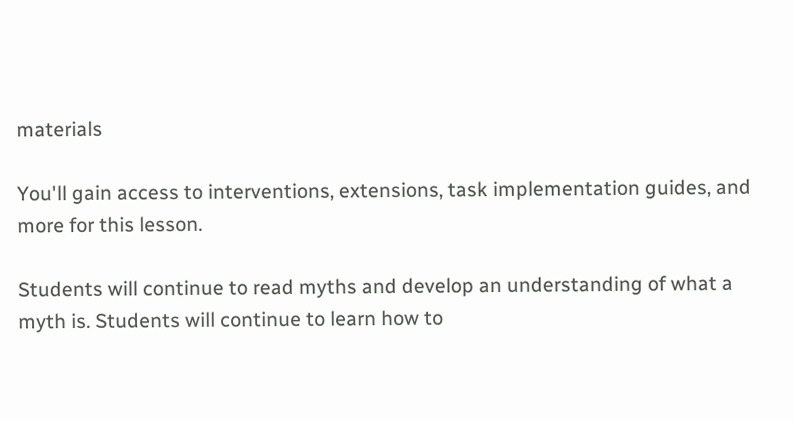materials

You'll gain access to interventions, extensions, task implementation guides, and more for this lesson.

Students will continue to read myths and develop an understanding of what a myth is. Students will continue to learn how to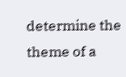determine the theme of a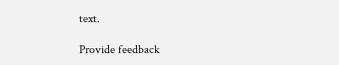text.

Provide feedback